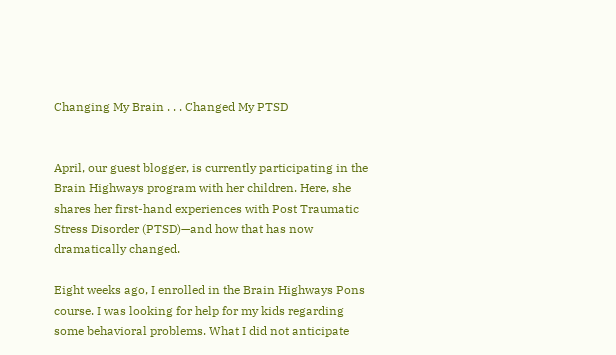Changing My Brain . . . Changed My PTSD


April, our guest blogger, is currently participating in the Brain Highways program with her children. Here, she shares her first-hand experiences with Post Traumatic Stress Disorder (PTSD)—and how that has now dramatically changed.

Eight weeks ago, I enrolled in the Brain Highways Pons course. I was looking for help for my kids regarding some behavioral problems. What I did not anticipate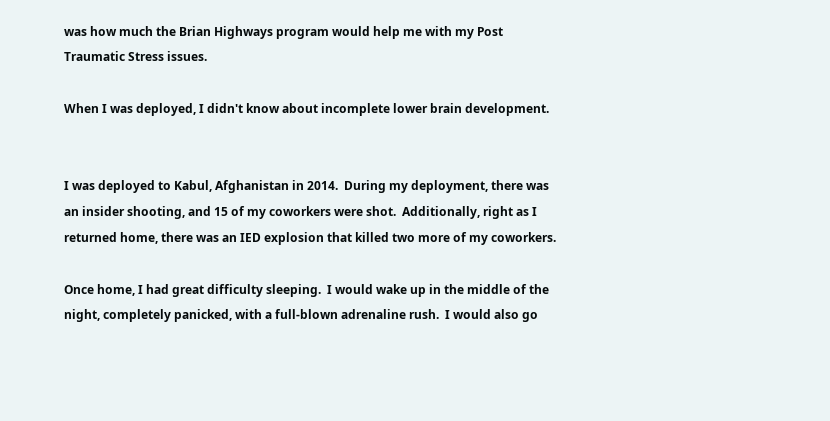was how much the Brian Highways program would help me with my Post Traumatic Stress issues.

When I was deployed, I didn't know about incomplete lower brain development.


I was deployed to Kabul, Afghanistan in 2014.  During my deployment, there was an insider shooting, and 15 of my coworkers were shot.  Additionally, right as I returned home, there was an IED explosion that killed two more of my coworkers.

Once home, I had great difficulty sleeping.  I would wake up in the middle of the night, completely panicked, with a full-blown adrenaline rush.  I would also go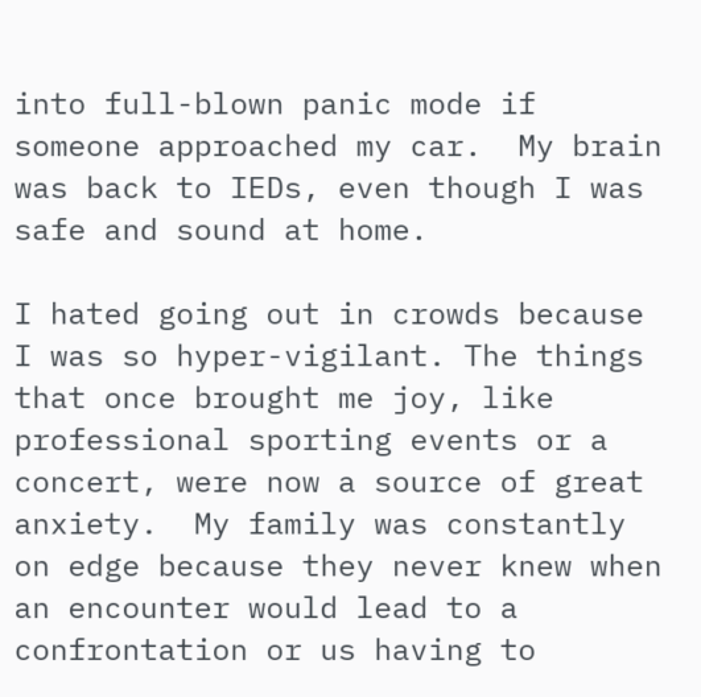into full-blown panic mode if someone approached my car.  My brain was back to IEDs, even though I was safe and sound at home.

I hated going out in crowds because I was so hyper-vigilant. The things that once brought me joy, like professional sporting events or a concert, were now a source of great anxiety.  My family was constantly on edge because they never knew when an encounter would lead to a confrontation or us having to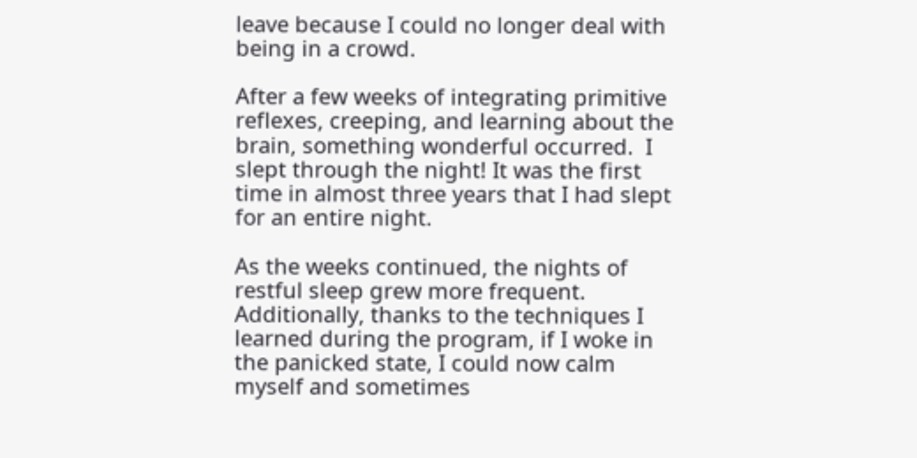leave because I could no longer deal with being in a crowd.

After a few weeks of integrating primitive reflexes, creeping, and learning about the brain, something wonderful occurred.  I slept through the night! It was the first time in almost three years that I had slept for an entire night.

As the weeks continued, the nights of restful sleep grew more frequent.  Additionally, thanks to the techniques I learned during the program, if I woke in the panicked state, I could now calm myself and sometimes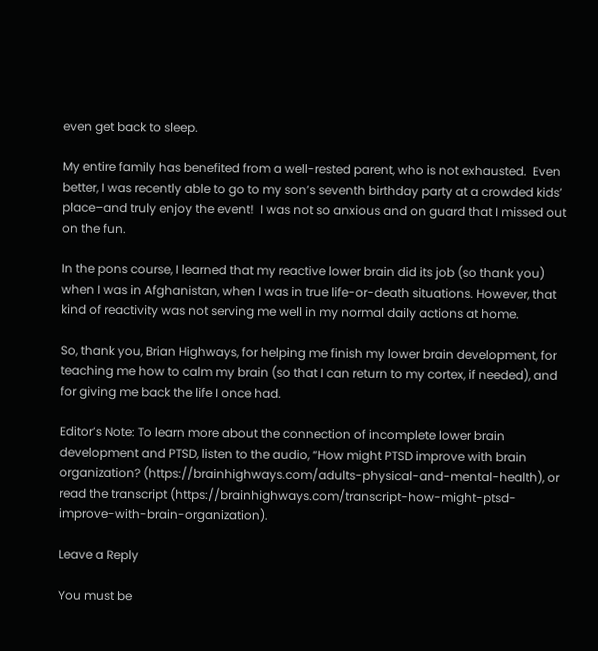even get back to sleep.

My entire family has benefited from a well-rested parent, who is not exhausted.  Even better, I was recently able to go to my son’s seventh birthday party at a crowded kids’ place–and truly enjoy the event!  I was not so anxious and on guard that I missed out on the fun.

In the pons course, I learned that my reactive lower brain did its job (so thank you) when I was in Afghanistan, when I was in true life-or-death situations. However, that kind of reactivity was not serving me well in my normal daily actions at home.

So, thank you, Brian Highways, for helping me finish my lower brain development, for teaching me how to calm my brain (so that I can return to my cortex, if needed), and for giving me back the life I once had.

Editor’s Note: To learn more about the connection of incomplete lower brain development and PTSD, listen to the audio, “How might PTSD improve with brain organization? (https://brainhighways.com/adults-physical-and-mental-health), or read the transcript (https://brainhighways.com/transcript-how-might-ptsd-improve-with-brain-organization).

Leave a Reply

You must be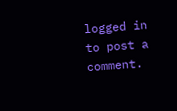logged in to post a comment.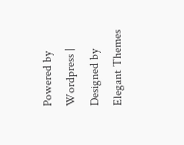Powered by Wordpress | Designed by Elegant Themes